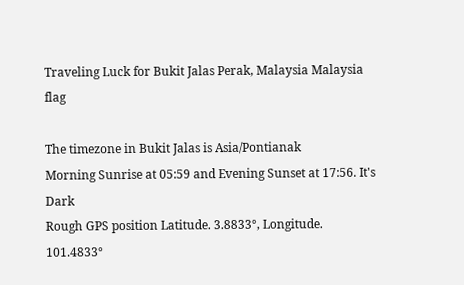Traveling Luck for Bukit Jalas Perak, Malaysia Malaysia flag

The timezone in Bukit Jalas is Asia/Pontianak
Morning Sunrise at 05:59 and Evening Sunset at 17:56. It's Dark
Rough GPS position Latitude. 3.8833°, Longitude. 101.4833°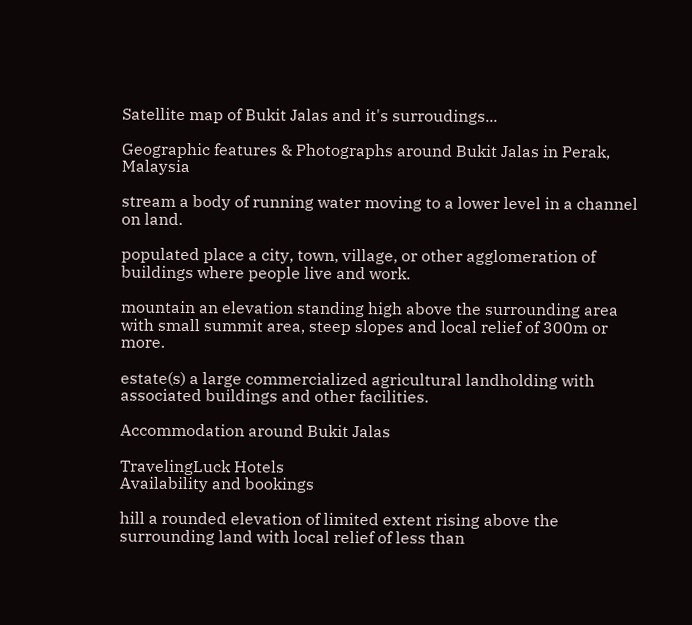Satellite map of Bukit Jalas and it's surroudings...

Geographic features & Photographs around Bukit Jalas in Perak, Malaysia

stream a body of running water moving to a lower level in a channel on land.

populated place a city, town, village, or other agglomeration of buildings where people live and work.

mountain an elevation standing high above the surrounding area with small summit area, steep slopes and local relief of 300m or more.

estate(s) a large commercialized agricultural landholding with associated buildings and other facilities.

Accommodation around Bukit Jalas

TravelingLuck Hotels
Availability and bookings

hill a rounded elevation of limited extent rising above the surrounding land with local relief of less than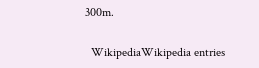300m.

  WikipediaWikipedia entries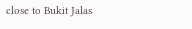close to Bukit Jalas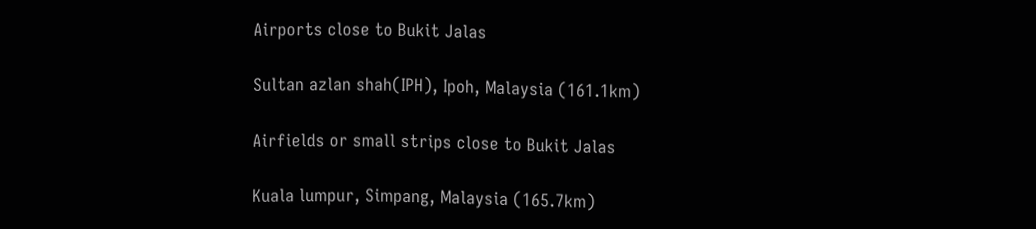Airports close to Bukit Jalas

Sultan azlan shah(IPH), Ipoh, Malaysia (161.1km)

Airfields or small strips close to Bukit Jalas

Kuala lumpur, Simpang, Malaysia (165.7km)